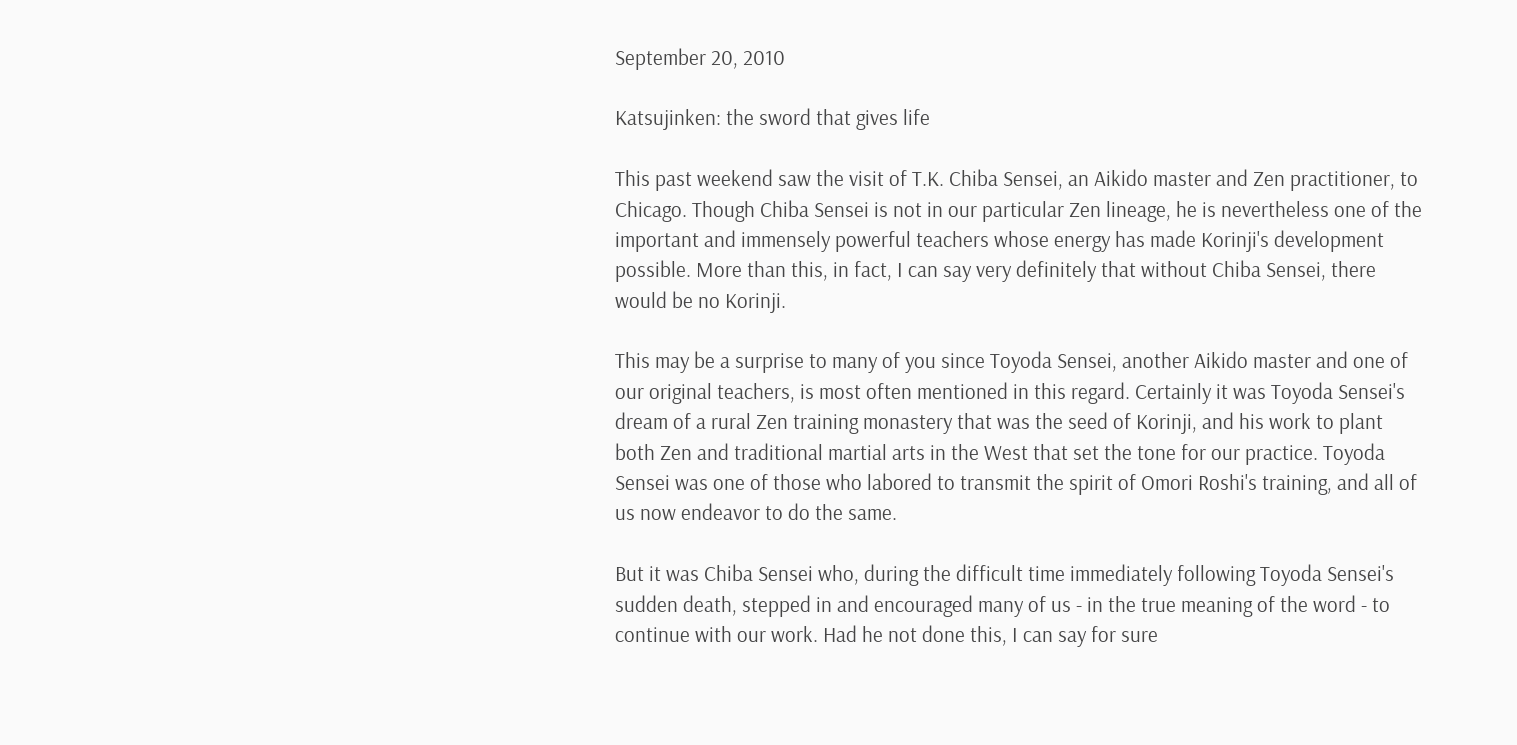September 20, 2010

Katsujinken: the sword that gives life

This past weekend saw the visit of T.K. Chiba Sensei, an Aikido master and Zen practitioner, to Chicago. Though Chiba Sensei is not in our particular Zen lineage, he is nevertheless one of the important and immensely powerful teachers whose energy has made Korinji's development possible. More than this, in fact, I can say very definitely that without Chiba Sensei, there would be no Korinji.

This may be a surprise to many of you since Toyoda Sensei, another Aikido master and one of our original teachers, is most often mentioned in this regard. Certainly it was Toyoda Sensei's dream of a rural Zen training monastery that was the seed of Korinji, and his work to plant both Zen and traditional martial arts in the West that set the tone for our practice. Toyoda Sensei was one of those who labored to transmit the spirit of Omori Roshi's training, and all of us now endeavor to do the same.

But it was Chiba Sensei who, during the difficult time immediately following Toyoda Sensei's sudden death, stepped in and encouraged many of us - in the true meaning of the word - to continue with our work. Had he not done this, I can say for sure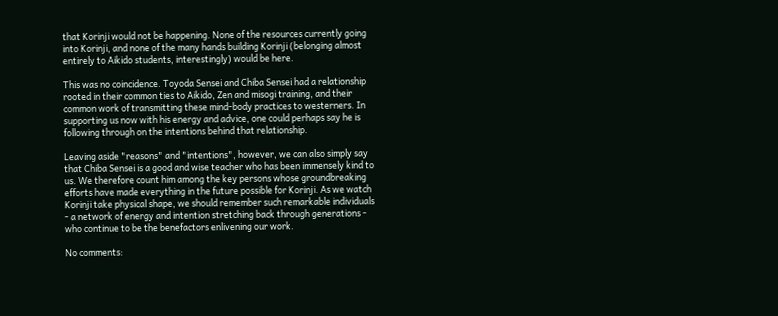that Korinji would not be happening. None of the resources currently going into Korinji, and none of the many hands building Korinji (belonging almost entirely to Aikido students, interestingly) would be here.

This was no coincidence. Toyoda Sensei and Chiba Sensei had a relationship rooted in their common ties to Aikido, Zen and misogi training, and their common work of transmitting these mind-body practices to westerners. In supporting us now with his energy and advice, one could perhaps say he is following through on the intentions behind that relationship.

Leaving aside "reasons" and "intentions", however, we can also simply say that Chiba Sensei is a good and wise teacher who has been immensely kind to us. We therefore count him among the key persons whose groundbreaking efforts have made everything in the future possible for Korinji. As we watch Korinji take physical shape, we should remember such remarkable individuals - a network of energy and intention stretching back through generations - who continue to be the benefactors enlivening our work.

No comments: